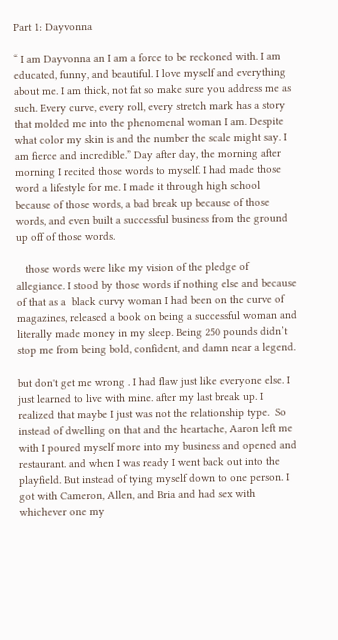Part 1: Dayvonna

“ I am Dayvonna an I am a force to be reckoned with. I am educated, funny, and beautiful. I love myself and everything about me. I am thick, not fat so make sure you address me as such. Every curve, every roll, every stretch mark has a story that molded me into the phenomenal woman I am. Despite what color my skin is and the number the scale might say. I am fierce and incredible.” Day after day, the morning after morning I recited those words to myself. I had made those word a lifestyle for me. I made it through high school because of those words, a bad break up because of those words, and even built a successful business from the ground up off of those words.

   those words were like my vision of the pledge of allegiance. I stood by those words if nothing else and because of that as a  black curvy woman I had been on the curve of magazines, released a book on being a successful woman and literally made money in my sleep. Being 250 pounds didn’t stop me from being bold, confident, and damn near a legend.

but don't get me wrong . I had flaw just like everyone else. I just learned to live with mine. after my last break up. I realized that maybe I just was not the relationship type.  So instead of dwelling on that and the heartache, Aaron left me with I poured myself more into my business and opened and restaurant. and when I was ready I went back out into the playfield. But instead of tying myself down to one person. I got with Cameron, Allen, and Bria and had sex with whichever one my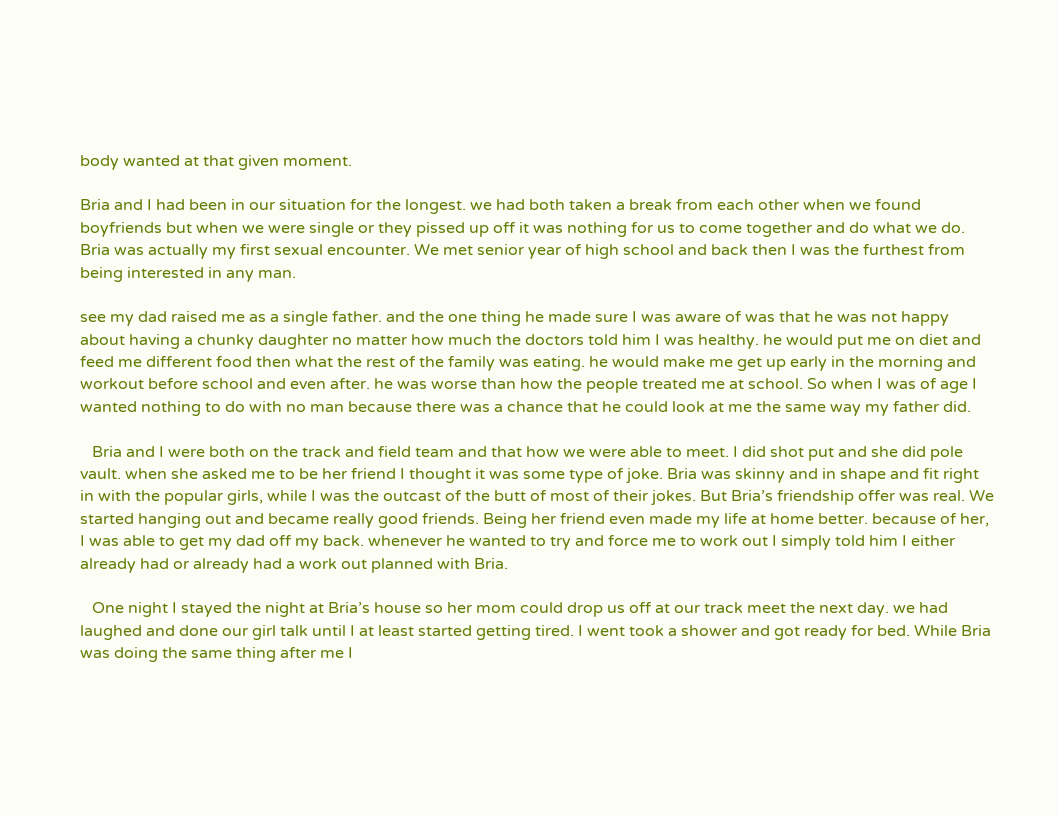body wanted at that given moment.

Bria and I had been in our situation for the longest. we had both taken a break from each other when we found boyfriends but when we were single or they pissed up off it was nothing for us to come together and do what we do. Bria was actually my first sexual encounter. We met senior year of high school and back then I was the furthest from being interested in any man.

see my dad raised me as a single father. and the one thing he made sure I was aware of was that he was not happy about having a chunky daughter no matter how much the doctors told him I was healthy. he would put me on diet and feed me different food then what the rest of the family was eating. he would make me get up early in the morning and workout before school and even after. he was worse than how the people treated me at school. So when I was of age I wanted nothing to do with no man because there was a chance that he could look at me the same way my father did.

   Bria and I were both on the track and field team and that how we were able to meet. I did shot put and she did pole vault. when she asked me to be her friend I thought it was some type of joke. Bria was skinny and in shape and fit right in with the popular girls, while I was the outcast of the butt of most of their jokes. But Bria’s friendship offer was real. We started hanging out and became really good friends. Being her friend even made my life at home better. because of her, I was able to get my dad off my back. whenever he wanted to try and force me to work out I simply told him I either already had or already had a work out planned with Bria.

   One night I stayed the night at Bria’s house so her mom could drop us off at our track meet the next day. we had laughed and done our girl talk until I at least started getting tired. I went took a shower and got ready for bed. While Bria was doing the same thing after me I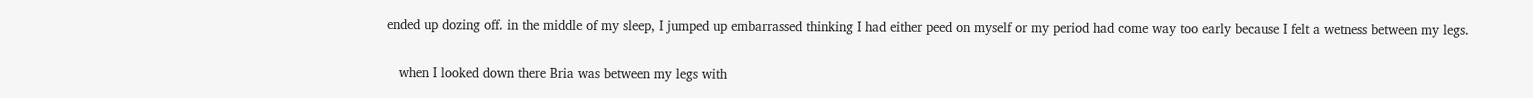ended up dozing off. in the middle of my sleep, I jumped up embarrassed thinking I had either peed on myself or my period had come way too early because I felt a wetness between my legs.

   when I looked down there Bria was between my legs with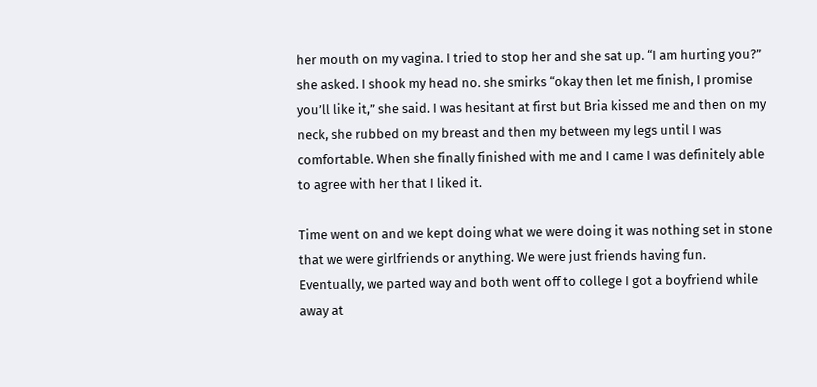her mouth on my vagina. I tried to stop her and she sat up. “I am hurting you?” she asked. I shook my head no. she smirks “okay then let me finish, I promise you’ll like it,” she said. I was hesitant at first but Bria kissed me and then on my neck, she rubbed on my breast and then my between my legs until I was comfortable. When she finally finished with me and I came I was definitely able to agree with her that I liked it.

Time went on and we kept doing what we were doing it was nothing set in stone that we were girlfriends or anything. We were just friends having fun. Eventually, we parted way and both went off to college I got a boyfriend while away at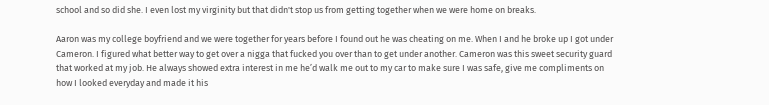school and so did she. I even lost my virginity but that didn't stop us from getting together when we were home on breaks.

Aaron was my college boyfriend and we were together for years before I found out he was cheating on me. When I and he broke up I got under Cameron. I figured what better way to get over a nigga that fucked you over than to get under another. Cameron was this sweet security guard that worked at my job. He always showed extra interest in me he’d walk me out to my car to make sure I was safe, give me compliments on how I looked everyday and made it his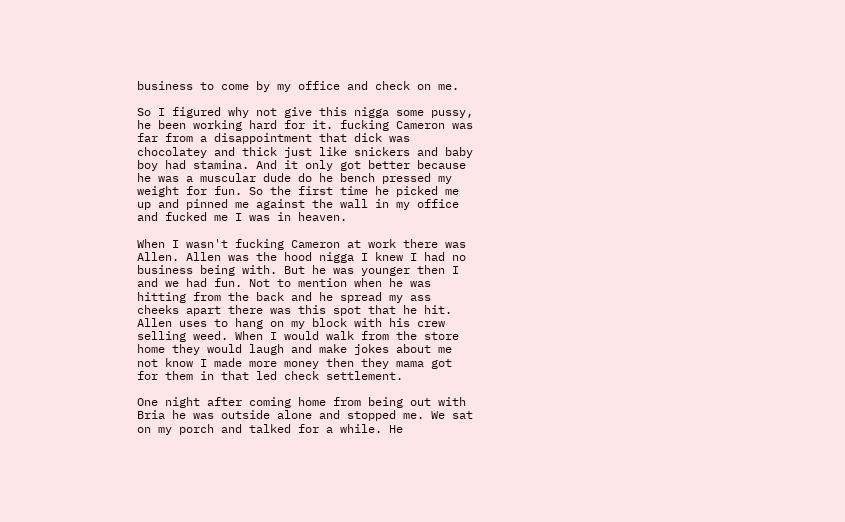business to come by my office and check on me.

So I figured why not give this nigga some pussy, he been working hard for it. fucking Cameron was far from a disappointment that dick was chocolatey and thick just like snickers and baby boy had stamina. And it only got better because he was a muscular dude do he bench pressed my weight for fun. So the first time he picked me up and pinned me against the wall in my office and fucked me I was in heaven.

When I wasn't fucking Cameron at work there was Allen. Allen was the hood nigga I knew I had no business being with. But he was younger then I and we had fun. Not to mention when he was hitting from the back and he spread my ass cheeks apart there was this spot that he hit. Allen uses to hang on my block with his crew selling weed. When I would walk from the store home they would laugh and make jokes about me not know I made more money then they mama got for them in that led check settlement.

One night after coming home from being out with Bria he was outside alone and stopped me. We sat on my porch and talked for a while. He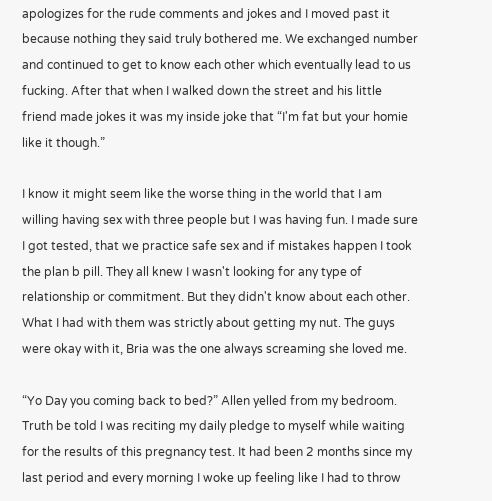apologizes for the rude comments and jokes and I moved past it because nothing they said truly bothered me. We exchanged number and continued to get to know each other which eventually lead to us fucking. After that when I walked down the street and his little friend made jokes it was my inside joke that “I'm fat but your homie like it though.”

I know it might seem like the worse thing in the world that I am willing having sex with three people but I was having fun. I made sure I got tested, that we practice safe sex and if mistakes happen I took the plan b pill. They all knew I wasn't looking for any type of relationship or commitment. But they didn't know about each other. What I had with them was strictly about getting my nut. The guys were okay with it, Bria was the one always screaming she loved me.

“Yo Day you coming back to bed?” Allen yelled from my bedroom. Truth be told I was reciting my daily pledge to myself while waiting for the results of this pregnancy test. It had been 2 months since my last period and every morning I woke up feeling like I had to throw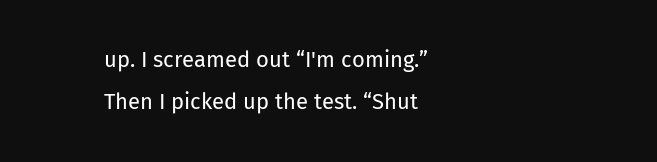up. I screamed out “I'm coming.” Then I picked up the test. “Shut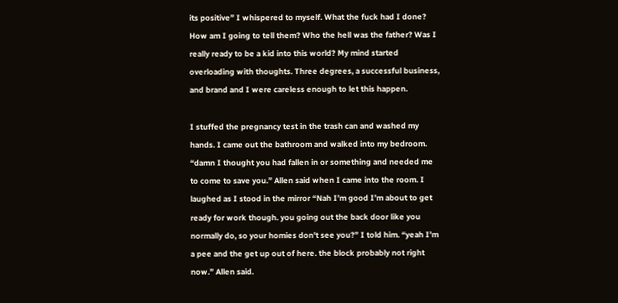its positive” I whispered to myself. What the fuck had I done? How am I going to tell them? Who the hell was the father? Was I really ready to be a kid into this world? My mind started overloading with thoughts. Three degrees, a successful business, and brand and I were careless enough to let this happen.

I stuffed the pregnancy test in the trash can and washed my hands. I came out the bathroom and walked into my bedroom. “damn I thought you had fallen in or something and needed me to come to save you.” Allen said when I came into the room. I laughed as I stood in the mirror “Nah I’m good I’m about to get ready for work though. you going out the back door like you normally do, so your homies don't see you?” I told him. “yeah I’m a pee and the get up out of here. the block probably not right now.” Allen said.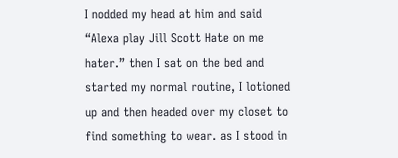I nodded my head at him and said “Alexa play Jill Scott Hate on me hater.” then I sat on the bed and started my normal routine, I lotioned up and then headed over my closet to find something to wear. as I stood in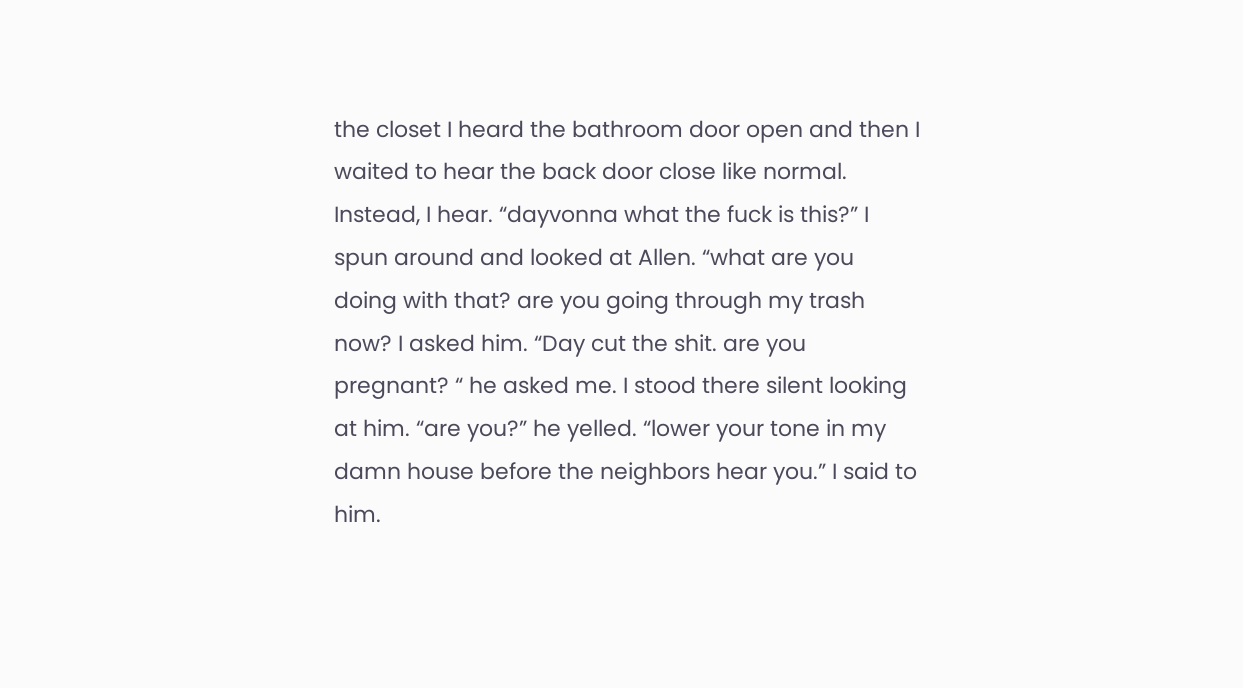the closet I heard the bathroom door open and then I waited to hear the back door close like normal. Instead, I hear. “dayvonna what the fuck is this?” I spun around and looked at Allen. “what are you doing with that? are you going through my trash now? I asked him. “Day cut the shit. are you pregnant? “ he asked me. I stood there silent looking at him. “are you?” he yelled. “lower your tone in my damn house before the neighbors hear you.” I said to him.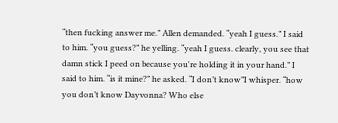“then fucking answer me.” Allen demanded. “yeah I guess.” I said to him. “you guess?” he yelling. “yeah I guess. clearly, you see that damn stick I peed on because you're holding it in your hand.” I said to him. “is it mine?” he asked. “I don’t know”I whisper. “how you don’t know Dayvonna? Who else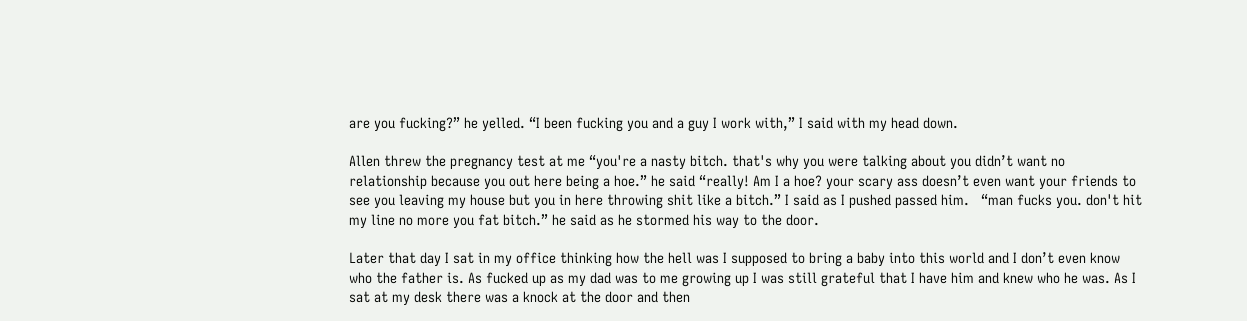are you fucking?” he yelled. “I been fucking you and a guy I work with,” I said with my head down.

Allen threw the pregnancy test at me “you're a nasty bitch. that's why you were talking about you didn’t want no relationship because you out here being a hoe.” he said “really! Am I a hoe? your scary ass doesn’t even want your friends to see you leaving my house but you in here throwing shit like a bitch.” I said as I pushed passed him.   “man fucks you. don't hit my line no more you fat bitch.” he said as he stormed his way to the door.

Later that day I sat in my office thinking how the hell was I supposed to bring a baby into this world and I don’t even know who the father is. As fucked up as my dad was to me growing up I was still grateful that I have him and knew who he was. As I sat at my desk there was a knock at the door and then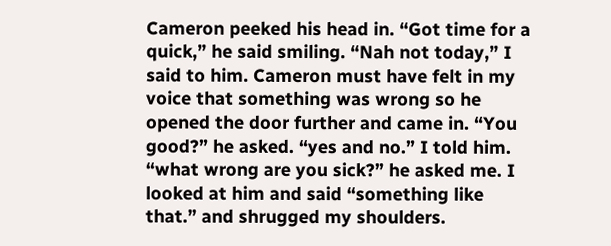Cameron peeked his head in. “Got time for a quick,” he said smiling. “Nah not today,” I said to him. Cameron must have felt in my voice that something was wrong so he opened the door further and came in. “You good?” he asked. “yes and no.” I told him.  “what wrong are you sick?” he asked me. I looked at him and said “something like that.” and shrugged my shoulders.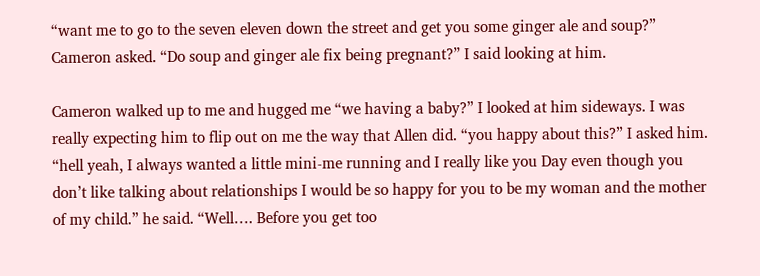“want me to go to the seven eleven down the street and get you some ginger ale and soup?” Cameron asked. “Do soup and ginger ale fix being pregnant?” I said looking at him.

Cameron walked up to me and hugged me “we having a baby?” I looked at him sideways. I was really expecting him to flip out on me the way that Allen did. “you happy about this?” I asked him. “hell yeah, I always wanted a little mini-me running and I really like you Day even though you don’t like talking about relationships I would be so happy for you to be my woman and the mother of my child.” he said. “Well…. Before you get too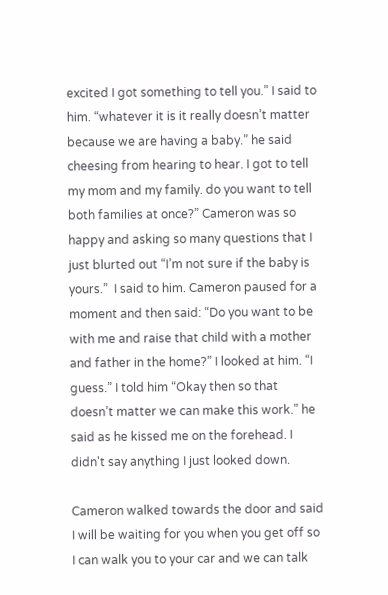excited I got something to tell you.” I said to him. “whatever it is it really doesn’t matter because we are having a baby.” he said cheesing from hearing to hear. I got to tell my mom and my family. do you want to tell both families at once?” Cameron was so happy and asking so many questions that I just blurted out “I’m not sure if the baby is yours.”  I said to him. Cameron paused for a moment and then said: “Do you want to be with me and raise that child with a mother and father in the home?” I looked at him. “I guess.” I told him “Okay then so that doesn’t matter we can make this work.” he said as he kissed me on the forehead. I didn't say anything I just looked down.

Cameron walked towards the door and said I will be waiting for you when you get off so I can walk you to your car and we can talk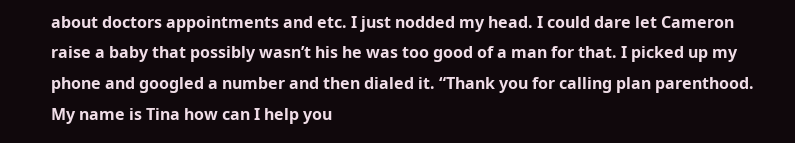about doctors appointments and etc. I just nodded my head. I could dare let Cameron raise a baby that possibly wasn’t his he was too good of a man for that. I picked up my phone and googled a number and then dialed it. “Thank you for calling plan parenthood. My name is Tina how can I help you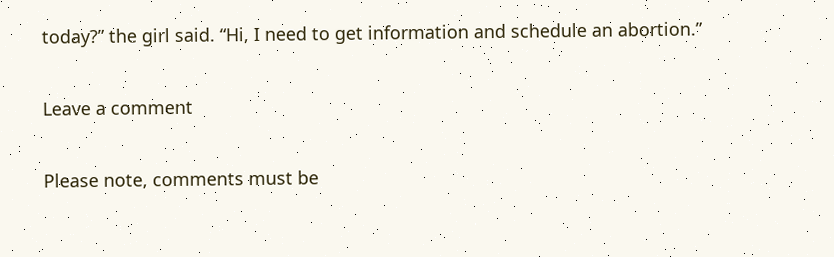today?” the girl said. “Hi, I need to get information and schedule an abortion.”

Leave a comment

Please note, comments must be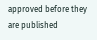approved before they are published